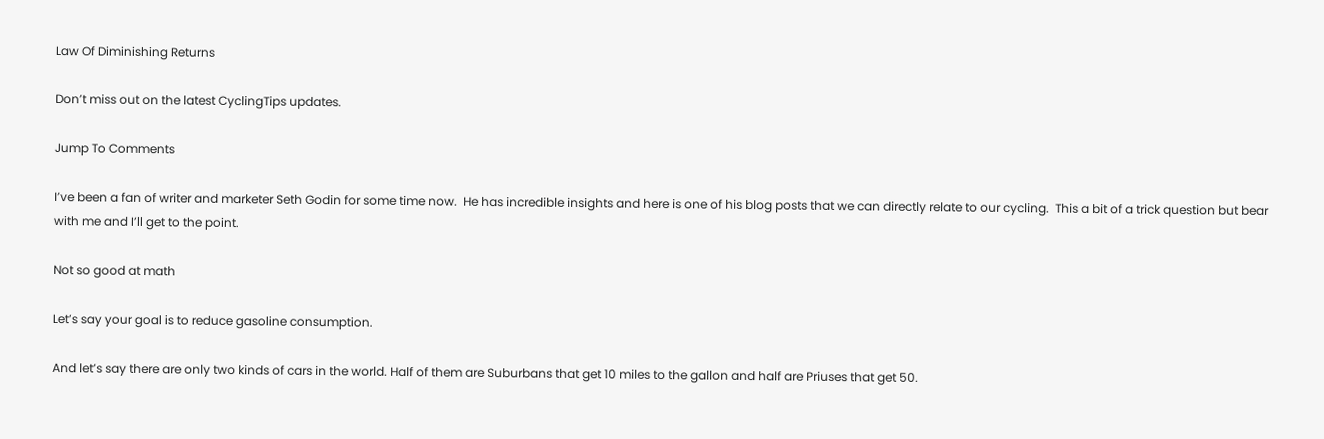Law Of Diminishing Returns

Don’t miss out on the latest CyclingTips updates.

Jump To Comments

I’ve been a fan of writer and marketer Seth Godin for some time now.  He has incredible insights and here is one of his blog posts that we can directly relate to our cycling.  This a bit of a trick question but bear with me and I’ll get to the point.

Not so good at math

Let’s say your goal is to reduce gasoline consumption.

And let’s say there are only two kinds of cars in the world. Half of them are Suburbans that get 10 miles to the gallon and half are Priuses that get 50.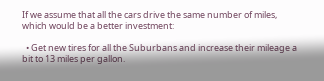If we assume that all the cars drive the same number of miles, which would be a better investment:

  • Get new tires for all the Suburbans and increase their mileage a bit to 13 miles per gallon.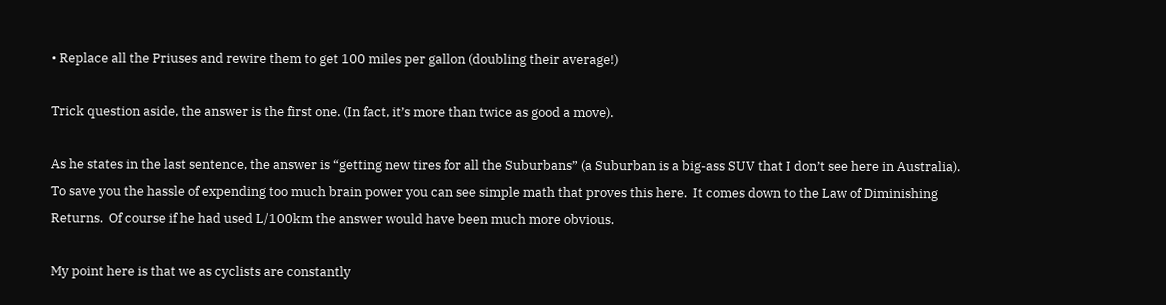• Replace all the Priuses and rewire them to get 100 miles per gallon (doubling their average!)

Trick question aside, the answer is the first one. (In fact, it’s more than twice as good a move).

As he states in the last sentence, the answer is “getting new tires for all the Suburbans” (a Suburban is a big-ass SUV that I don’t see here in Australia).   To save you the hassle of expending too much brain power you can see simple math that proves this here.  It comes down to the Law of Diminishing Returns.  Of course if he had used L/100km the answer would have been much more obvious.

My point here is that we as cyclists are constantly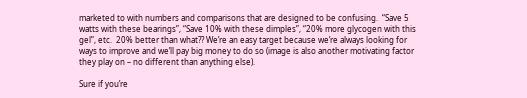marketed to with numbers and comparisons that are designed to be confusing.  “Save 5 watts with these bearings”, “Save 10% with these dimples”, “20% more glycogen with this gel”, etc.  20% better than what?? We’re an easy target because we’re always looking for ways to improve and we’ll pay big money to do so (image is also another motivating factor they play on – no different than anything else).

Sure if you’re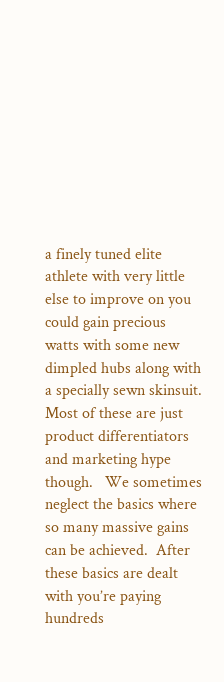a finely tuned elite athlete with very little else to improve on you could gain precious watts with some new dimpled hubs along with a specially sewn skinsuit.  Most of these are just product differentiators and marketing hype though.   We sometimes neglect the basics where so many massive gains can be achieved.  After these basics are dealt with you’re paying hundreds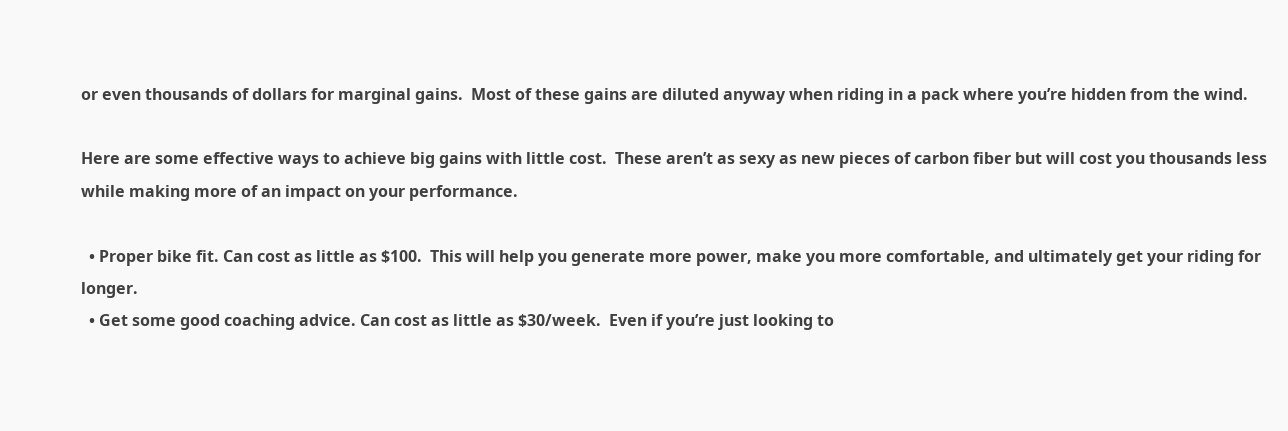or even thousands of dollars for marginal gains.  Most of these gains are diluted anyway when riding in a pack where you’re hidden from the wind.

Here are some effective ways to achieve big gains with little cost.  These aren’t as sexy as new pieces of carbon fiber but will cost you thousands less while making more of an impact on your performance.

  • Proper bike fit. Can cost as little as $100.  This will help you generate more power, make you more comfortable, and ultimately get your riding for longer.
  • Get some good coaching advice. Can cost as little as $30/week.  Even if you’re just looking to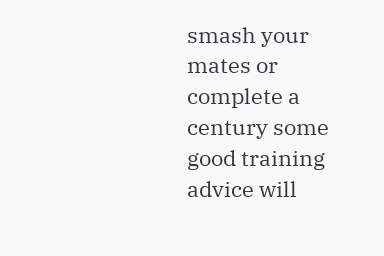smash your mates or complete a century some good training advice will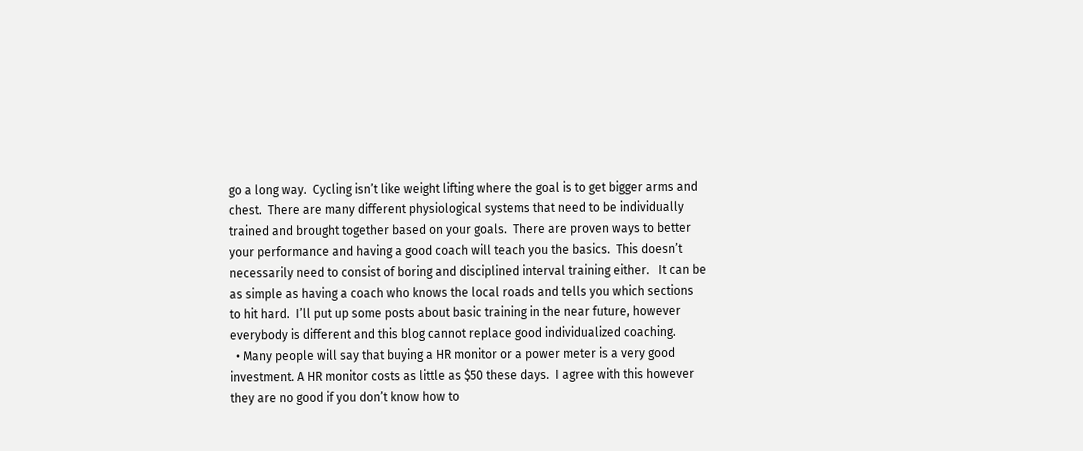go a long way.  Cycling isn’t like weight lifting where the goal is to get bigger arms and chest.  There are many different physiological systems that need to be individually trained and brought together based on your goals.  There are proven ways to better your performance and having a good coach will teach you the basics.  This doesn’t necessarily need to consist of boring and disciplined interval training either.   It can be as simple as having a coach who knows the local roads and tells you which sections to hit hard.  I’ll put up some posts about basic training in the near future, however everybody is different and this blog cannot replace good individualized coaching.
  • Many people will say that buying a HR monitor or a power meter is a very good investment. A HR monitor costs as little as $50 these days.  I agree with this however they are no good if you don’t know how to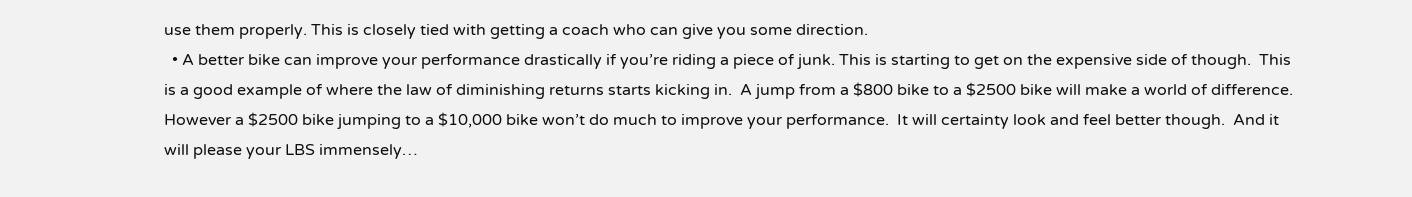use them properly. This is closely tied with getting a coach who can give you some direction.
  • A better bike can improve your performance drastically if you’re riding a piece of junk. This is starting to get on the expensive side of though.  This is a good example of where the law of diminishing returns starts kicking in.  A jump from a $800 bike to a $2500 bike will make a world of difference.    However a $2500 bike jumping to a $10,000 bike won’t do much to improve your performance.  It will certainty look and feel better though.  And it will please your LBS immensely…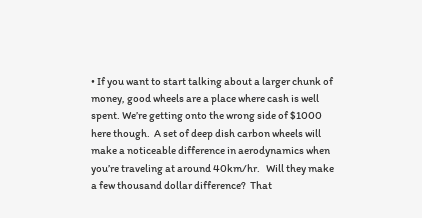• If you want to start talking about a larger chunk of money, good wheels are a place where cash is well spent. We’re getting onto the wrong side of $1000 here though.  A set of deep dish carbon wheels will make a noticeable difference in aerodynamics when you’re traveling at around 40km/hr.   Will they make a few thousand dollar difference?  That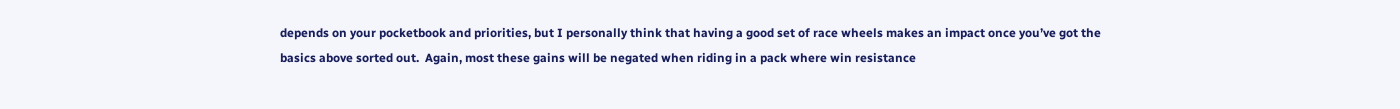depends on your pocketbook and priorities, but I personally think that having a good set of race wheels makes an impact once you’ve got the basics above sorted out.  Again, most these gains will be negated when riding in a pack where win resistance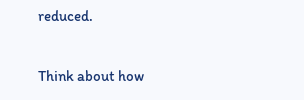reduced.

Think about how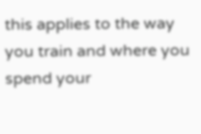this applies to the way you train and where you spend your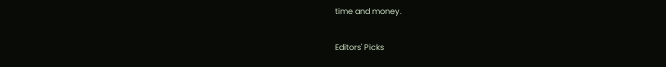time and money.

Editors' Picks